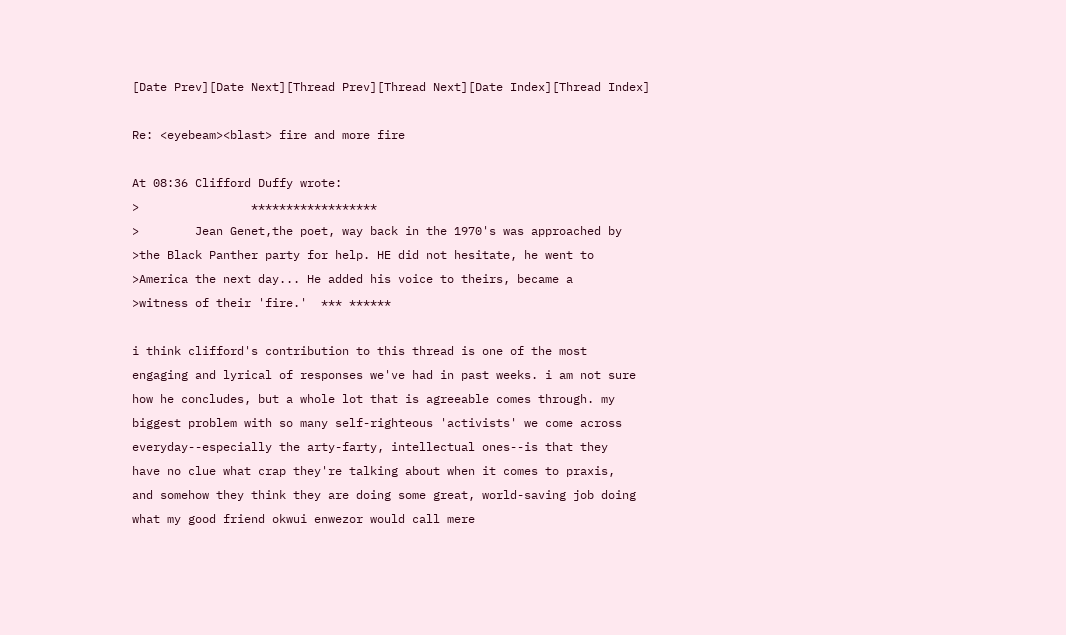[Date Prev][Date Next][Thread Prev][Thread Next][Date Index][Thread Index]

Re: <eyebeam><blast> fire and more fire

At 08:36 Clifford Duffy wrote:
>                ******************
>        Jean Genet,the poet, way back in the 1970's was approached by
>the Black Panther party for help. HE did not hesitate, he went to
>America the next day... He added his voice to theirs, became a
>witness of their 'fire.'  *** ******

i think clifford's contribution to this thread is one of the most
engaging and lyrical of responses we've had in past weeks. i am not sure
how he concludes, but a whole lot that is agreeable comes through. my
biggest problem with so many self-righteous 'activists' we come across
everyday--especially the arty-farty, intellectual ones--is that they
have no clue what crap they're talking about when it comes to praxis,
and somehow they think they are doing some great, world-saving job doing
what my good friend okwui enwezor would call mere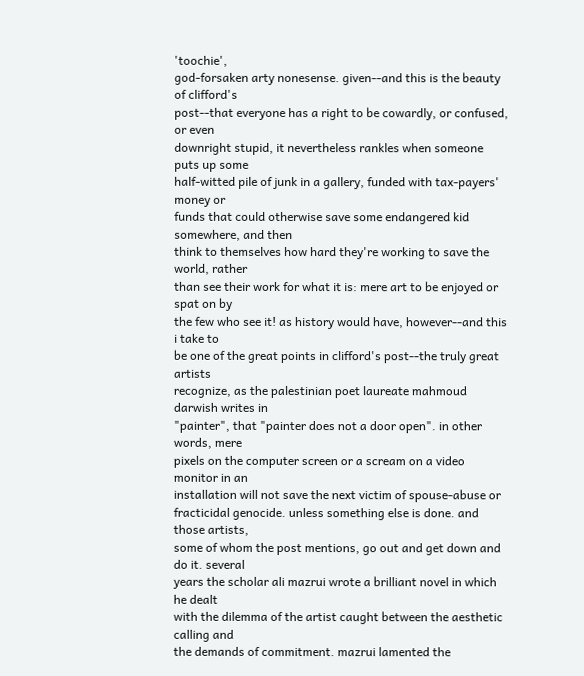'toochie',
god-forsaken arty nonesense. given--and this is the beauty of clifford's
post--that everyone has a right to be cowardly, or confused, or even
downright stupid, it nevertheless rankles when someone puts up some
half-witted pile of junk in a gallery, funded with tax-payers' money or
funds that could otherwise save some endangered kid somewhere, and then
think to themselves how hard they're working to save the world, rather
than see their work for what it is: mere art to be enjoyed or spat on by
the few who see it! as history would have, however--and this i take to
be one of the great points in clifford's post--the truly great artists
recognize, as the palestinian poet laureate mahmoud darwish writes in
"painter", that "painter does not a door open". in other words, mere
pixels on the computer screen or a scream on a video monitor in an
installation will not save the next victim of spouse-abuse or
fracticidal genocide. unless something else is done. and those artists,
some of whom the post mentions, go out and get down and do it. several
years the scholar ali mazrui wrote a brilliant novel in which he dealt
with the dilemma of the artist caught between the aesthetic calling and
the demands of commitment. mazrui lamented the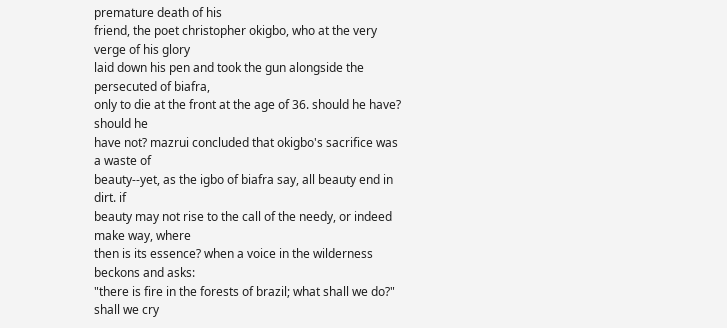premature death of his
friend, the poet christopher okigbo, who at the very verge of his glory
laid down his pen and took the gun alongside the persecuted of biafra,
only to die at the front at the age of 36. should he have? should he
have not? mazrui concluded that okigbo's sacrifice was a waste of
beauty--yet, as the igbo of biafra say, all beauty end in dirt. if
beauty may not rise to the call of the needy, or indeed make way, where
then is its essence? when a voice in the wilderness beckons and asks:
"there is fire in the forests of brazil; what shall we do?" shall we cry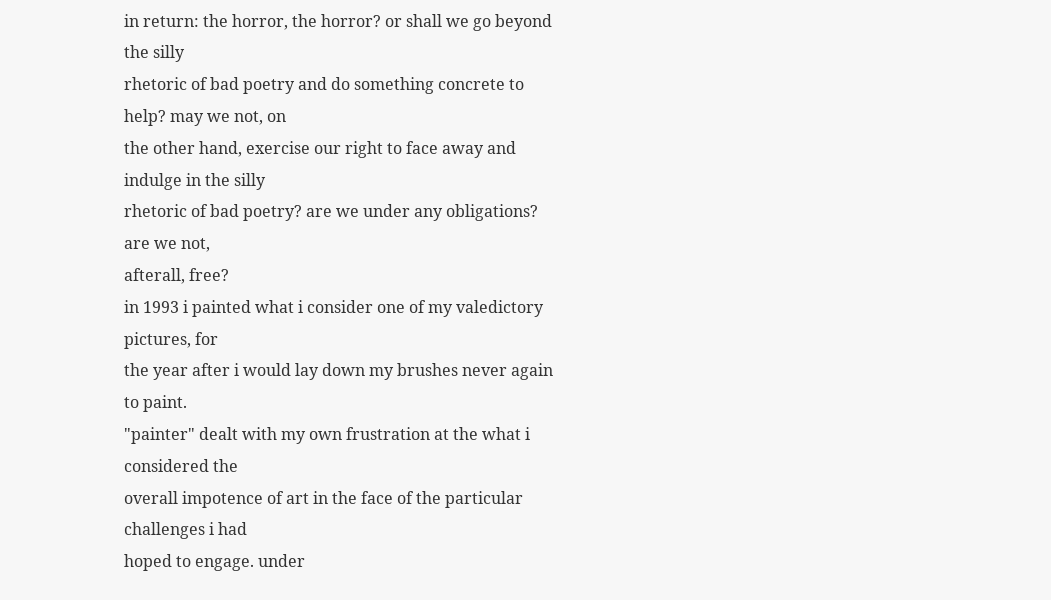in return: the horror, the horror? or shall we go beyond the silly
rhetoric of bad poetry and do something concrete to help? may we not, on
the other hand, exercise our right to face away and indulge in the silly
rhetoric of bad poetry? are we under any obligations? are we not,
afterall, free?
in 1993 i painted what i consider one of my valedictory pictures, for
the year after i would lay down my brushes never again to paint.
"painter" dealt with my own frustration at the what i considered the
overall impotence of art in the face of the particular challenges i had
hoped to engage. under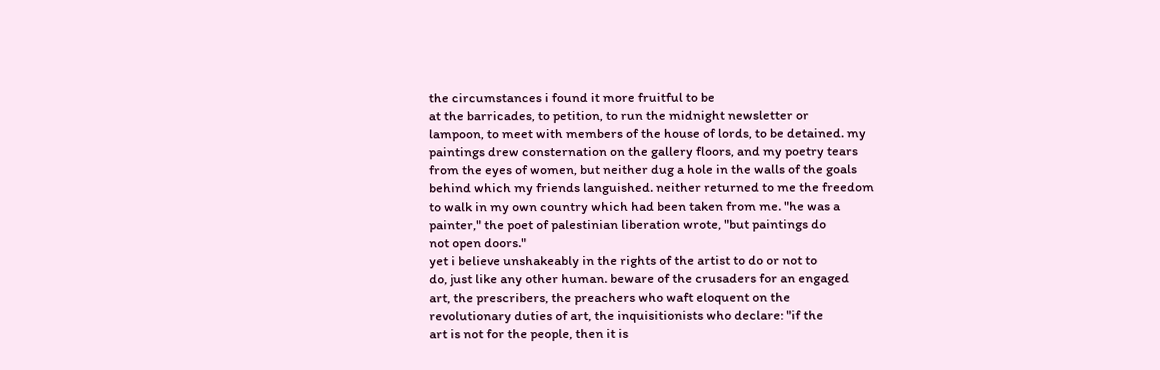the circumstances i found it more fruitful to be
at the barricades, to petition, to run the midnight newsletter or
lampoon, to meet with members of the house of lords, to be detained. my
paintings drew consternation on the gallery floors, and my poetry tears
from the eyes of women, but neither dug a hole in the walls of the goals
behind which my friends languished. neither returned to me the freedom
to walk in my own country which had been taken from me. "he was a
painter," the poet of palestinian liberation wrote, "but paintings do
not open doors."
yet i believe unshakeably in the rights of the artist to do or not to
do, just like any other human. beware of the crusaders for an engaged
art, the prescribers, the preachers who waft eloquent on the
revolutionary duties of art, the inquisitionists who declare: "if the
art is not for the people, then it is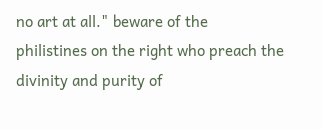no art at all." beware of the
philistines on the right who preach the divinity and purity of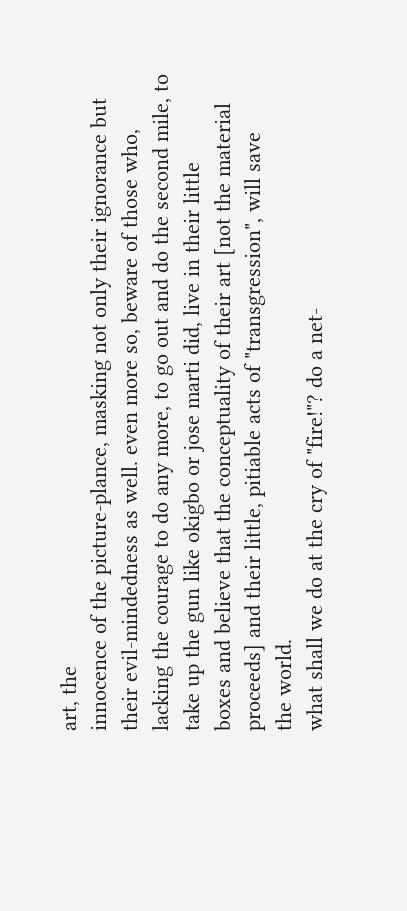art, the
innocence of the picture-plance, masking not only their ignorance but
their evil-mindedness as well. even more so, beware of those who,
lacking the courage to do any more, to go out and do the second mile, to
take up the gun like okigbo or jose marti did, live in their little
boxes and believe that the conceptuality of their art [not the material
proceeds] and their little, pitiable acts of "transgression", will save
the world.
what shall we do at the cry of "fire!"? do a net-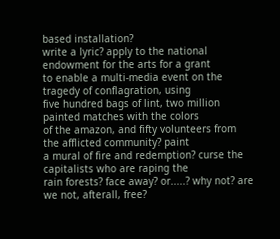based installation?
write a lyric? apply to the national endowment for the arts for a grant
to enable a multi-media event on the tragedy of conflagration, using
five hundred bags of lint, two million painted matches with the colors
of the amazon, and fifty volunteers from the afflicted community? paint
a mural of fire and redemption? curse the capitalists who are raping the
rain forests? face away? or.....? why not? are we not, afterall, free?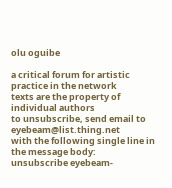olu oguibe

a critical forum for artistic practice in the network
texts are the property of individual authors
to unsubscribe, send email to eyebeam@list.thing.net
with the following single line in the message body:
unsubscribe eyebeam-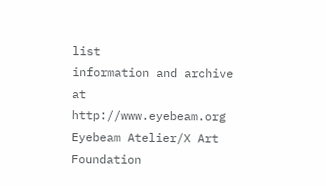list
information and archive at http://www.eyebeam.org
Eyebeam Atelier/X Art Foundation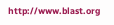http://www.blast.org